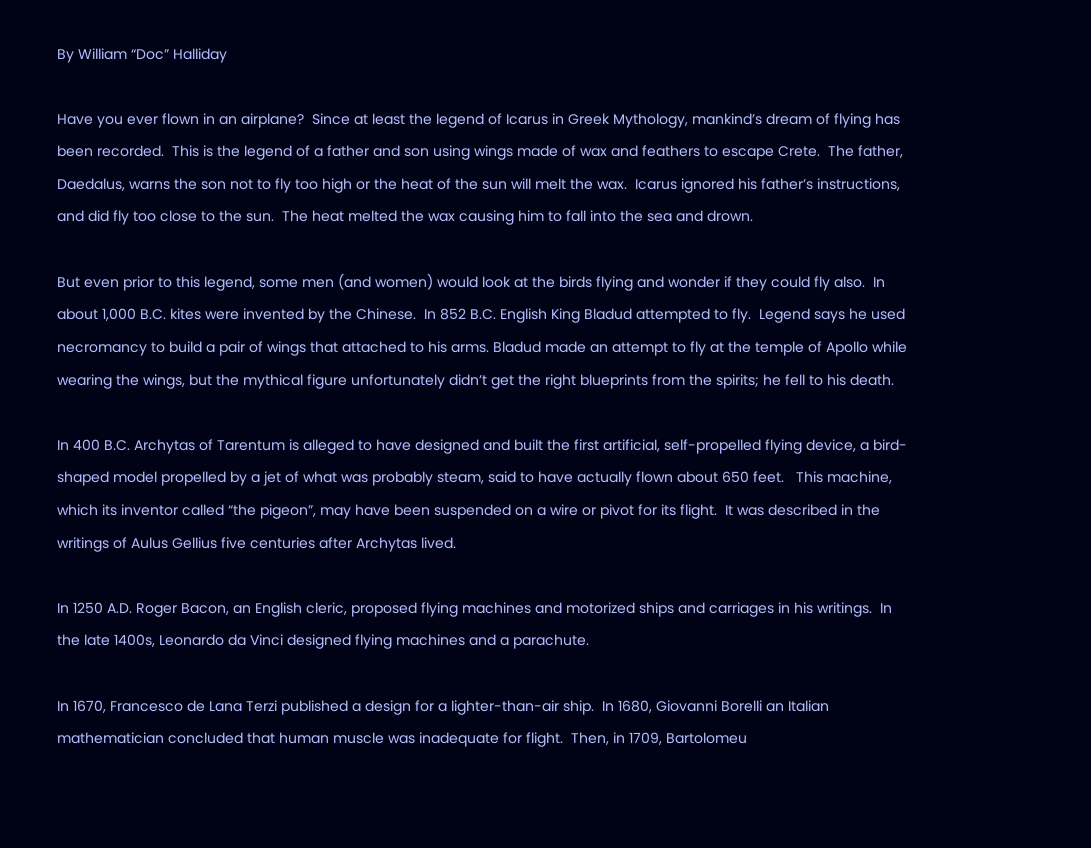By William “Doc” Halliday

Have you ever flown in an airplane?  Since at least the legend of Icarus in Greek Mythology, mankind’s dream of flying has been recorded.  This is the legend of a father and son using wings made of wax and feathers to escape Crete.  The father, Daedalus, warns the son not to fly too high or the heat of the sun will melt the wax.  Icarus ignored his father’s instructions, and did fly too close to the sun.  The heat melted the wax causing him to fall into the sea and drown.

But even prior to this legend, some men (and women) would look at the birds flying and wonder if they could fly also.  In about 1,000 B.C. kites were invented by the Chinese.  In 852 B.C. English King Bladud attempted to fly.  Legend says he used necromancy to build a pair of wings that attached to his arms. Bladud made an attempt to fly at the temple of Apollo while wearing the wings, but the mythical figure unfortunately didn’t get the right blueprints from the spirits; he fell to his death.

In 400 B.C. Archytas of Tarentum is alleged to have designed and built the first artificial, self-propelled flying device, a bird-shaped model propelled by a jet of what was probably steam, said to have actually flown about 650 feet.   This machine, which its inventor called “the pigeon”, may have been suspended on a wire or pivot for its flight.  It was described in the writings of Aulus Gellius five centuries after Archytas lived.

In 1250 A.D. Roger Bacon, an English cleric, proposed flying machines and motorized ships and carriages in his writings.  In the late 1400s, Leonardo da Vinci designed flying machines and a parachute.

In 1670, Francesco de Lana Terzi published a design for a lighter-than-air ship.  In 1680, Giovanni Borelli an Italian mathematician concluded that human muscle was inadequate for flight.  Then, in 1709, Bartolomeu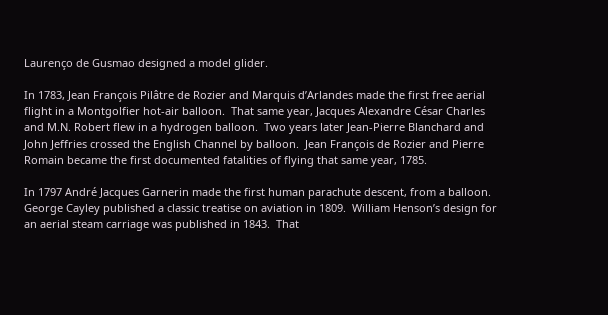Laurenço de Gusmao designed a model glider.

In 1783, Jean François Pilâtre de Rozier and Marquis d’Arlandes made the first free aerial flight in a Montgolfier hot-air balloon.  That same year, Jacques Alexandre César Charles and M.N. Robert flew in a hydrogen balloon.  Two years later Jean-Pierre Blanchard and John Jeffries crossed the English Channel by balloon.  Jean François de Rozier and Pierre Romain became the first documented fatalities of flying that same year, 1785.

In 1797 André Jacques Garnerin made the first human parachute descent, from a balloon.  George Cayley published a classic treatise on aviation in 1809.  William Henson’s design for an aerial steam carriage was published in 1843.  That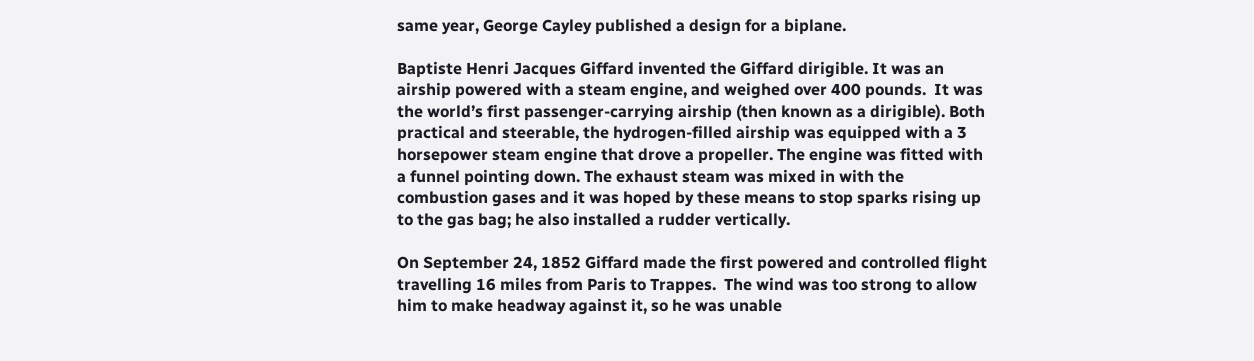same year, George Cayley published a design for a biplane.

Baptiste Henri Jacques Giffard invented the Giffard dirigible. It was an airship powered with a steam engine, and weighed over 400 pounds.  It was the world’s first passenger-carrying airship (then known as a dirigible). Both practical and steerable, the hydrogen-filled airship was equipped with a 3 horsepower steam engine that drove a propeller. The engine was fitted with a funnel pointing down. The exhaust steam was mixed in with the combustion gases and it was hoped by these means to stop sparks rising up to the gas bag; he also installed a rudder vertically.

On September 24, 1852 Giffard made the first powered and controlled flight travelling 16 miles from Paris to Trappes.  The wind was too strong to allow him to make headway against it, so he was unable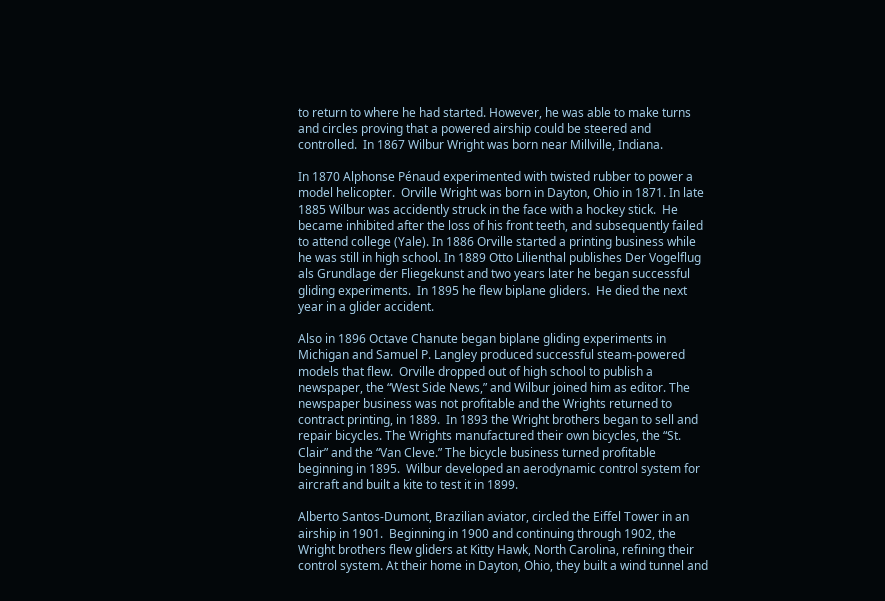to return to where he had started. However, he was able to make turns and circles proving that a powered airship could be steered and controlled.  In 1867 Wilbur Wright was born near Millville, Indiana.

In 1870 Alphonse Pénaud experimented with twisted rubber to power a model helicopter.  Orville Wright was born in Dayton, Ohio in 1871. In late 1885 Wilbur was accidently struck in the face with a hockey stick.  He became inhibited after the loss of his front teeth, and subsequently failed to attend college (Yale). In 1886 Orville started a printing business while he was still in high school. In 1889 Otto Lilienthal publishes Der Vogelflug als Grundlage der Fliegekunst and two years later he began successful gliding experiments.  In 1895 he flew biplane gliders.  He died the next year in a glider accident.

Also in 1896 Octave Chanute began biplane gliding experiments in Michigan and Samuel P. Langley produced successful steam-powered models that flew.  Orville dropped out of high school to publish a newspaper, the “West Side News,” and Wilbur joined him as editor. The newspaper business was not profitable and the Wrights returned to contract printing, in 1889.  In 1893 the Wright brothers began to sell and repair bicycles. The Wrights manufactured their own bicycles, the “St. Clair” and the “Van Cleve.” The bicycle business turned profitable beginning in 1895.  Wilbur developed an aerodynamic control system for aircraft and built a kite to test it in 1899.

Alberto Santos-Dumont, Brazilian aviator, circled the Eiffel Tower in an airship in 1901.  Beginning in 1900 and continuing through 1902, the Wright brothers flew gliders at Kitty Hawk, North Carolina, refining their control system. At their home in Dayton, Ohio, they built a wind tunnel and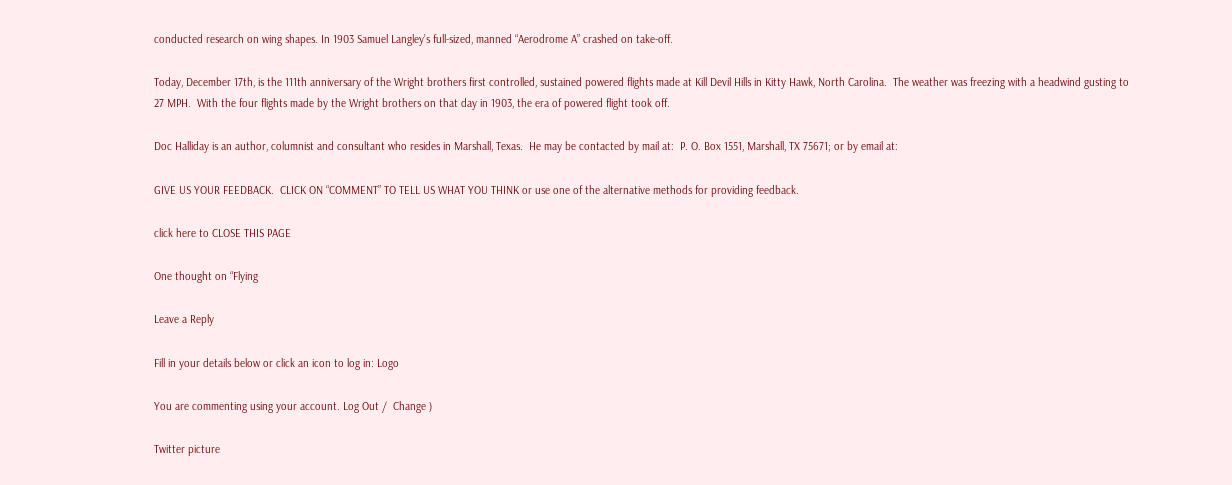conducted research on wing shapes. In 1903 Samuel Langley’s full-sized, manned “Aerodrome A” crashed on take-off.

Today, December 17th, is the 111th anniversary of the Wright brothers first controlled, sustained powered flights made at Kill Devil Hills in Kitty Hawk, North Carolina.  The weather was freezing with a headwind gusting to 27 MPH.  With the four flights made by the Wright brothers on that day in 1903, the era of powered flight took off.

Doc Halliday is an author, columnist and consultant who resides in Marshall, Texas.  He may be contacted by mail at:  P. O. Box 1551, Marshall, TX 75671; or by email at:

GIVE US YOUR FEEDBACK.  CLICK ON “COMMENT” TO TELL US WHAT YOU THINK or use one of the alternative methods for providing feedback.

click here to CLOSE THIS PAGE

One thought on “Flying

Leave a Reply

Fill in your details below or click an icon to log in: Logo

You are commenting using your account. Log Out /  Change )

Twitter picture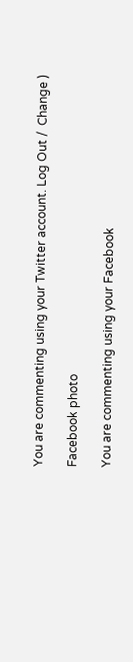You are commenting using your Twitter account. Log Out /  Change )

Facebook photo

You are commenting using your Facebook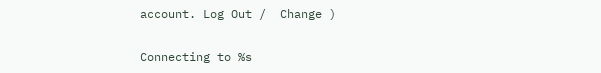account. Log Out /  Change )

Connecting to %s